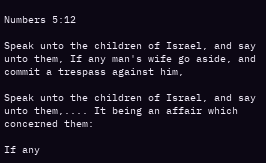Numbers 5:12

Speak unto the children of Israel, and say unto them, If any man's wife go aside, and commit a trespass against him,

Speak unto the children of Israel, and say unto them,.... It being an affair which concerned them:

If any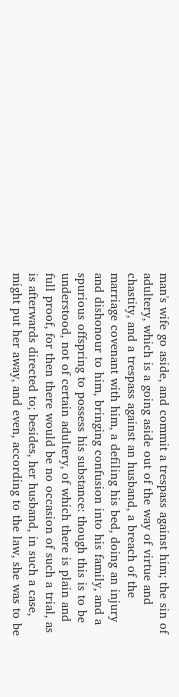man's wife go aside, and commit a trespass against him; the sin of adultery, which is a going aside out of the way of virtue and chastity, and a trespass against an husband, a breach of the marriage covenant with him, a defiling his bed, doing an injury and dishonour to him, bringing confusion into his family, and a spurious offspring to possess his substance: though this is to be understood, not of certain adultery, of which there is plain and full proof, for then there would be no occasion of such a trial, as is afterwards directed to; besides, her husband, in such a case, might put her away, and even, according to the law, she was to be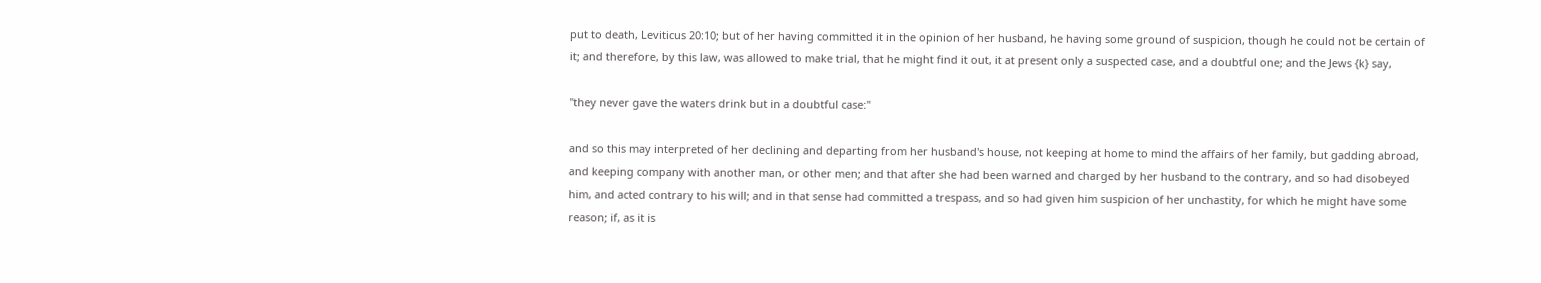put to death, Leviticus 20:10; but of her having committed it in the opinion of her husband, he having some ground of suspicion, though he could not be certain of it; and therefore, by this law, was allowed to make trial, that he might find it out, it at present only a suspected case, and a doubtful one; and the Jews {k} say,

"they never gave the waters drink but in a doubtful case:''

and so this may interpreted of her declining and departing from her husband's house, not keeping at home to mind the affairs of her family, but gadding abroad, and keeping company with another man, or other men; and that after she had been warned and charged by her husband to the contrary, and so had disobeyed him, and acted contrary to his will; and in that sense had committed a trespass, and so had given him suspicion of her unchastity, for which he might have some reason; if, as it is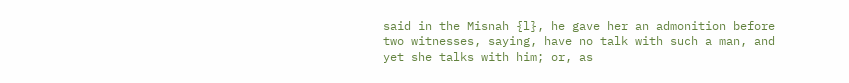said in the Misnah {l}, he gave her an admonition before two witnesses, saying, have no talk with such a man, and yet she talks with him; or, as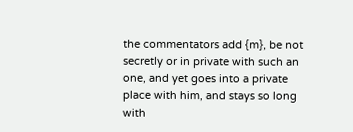the commentators add {m}, be not secretly or in private with such an one, and yet goes into a private place with him, and stays so long with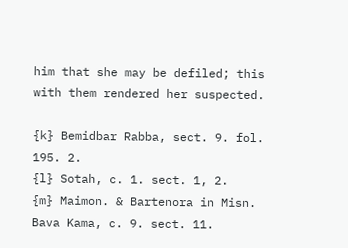him that she may be defiled; this with them rendered her suspected.

{k} Bemidbar Rabba, sect. 9. fol. 195. 2.
{l} Sotah, c. 1. sect. 1, 2.
{m} Maimon. & Bartenora in Misn. Bava Kama, c. 9. sect. 11.